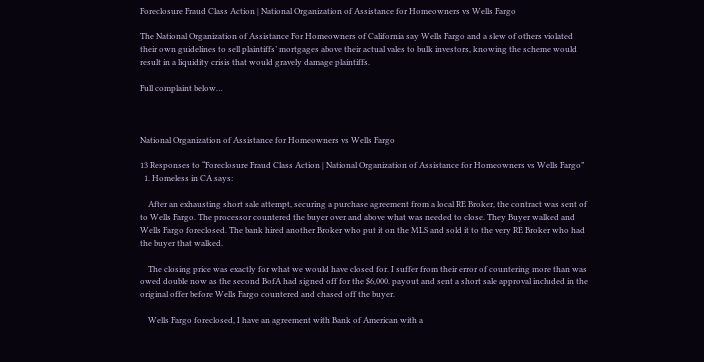Foreclosure Fraud Class Action | National Organization of Assistance for Homeowners vs Wells Fargo

The National Organization of Assistance For Homeowners of California say Wells Fargo and a slew of others violated their own guidelines to sell plaintiffs’ mortgages above their actual vales to bulk investors, knowing the scheme would result in a liquidity crisis that would gravely damage plaintiffs.

Full complaint below…



National Organization of Assistance for Homeowners vs Wells Fargo

13 Responses to “Foreclosure Fraud Class Action | National Organization of Assistance for Homeowners vs Wells Fargo”
  1. Homeless in CA says:

    After an exhausting short sale attempt, securing a purchase agreement from a local RE Broker, the contract was sent of to Wells Fargo. The processor countered the buyer over and above what was needed to close. They Buyer walked and Wells Fargo foreclosed. The bank hired another Broker who put it on the MLS and sold it to the very RE Broker who had the buyer that walked.

    The closing price was exactly for what we would have closed for. I suffer from their error of countering more than was owed double now as the second BofA had signed off for the $6,000. payout and sent a short sale approval included in the original offer before Wells Fargo countered and chased off the buyer.

    Wells Fargo foreclosed, I have an agreement with Bank of American with a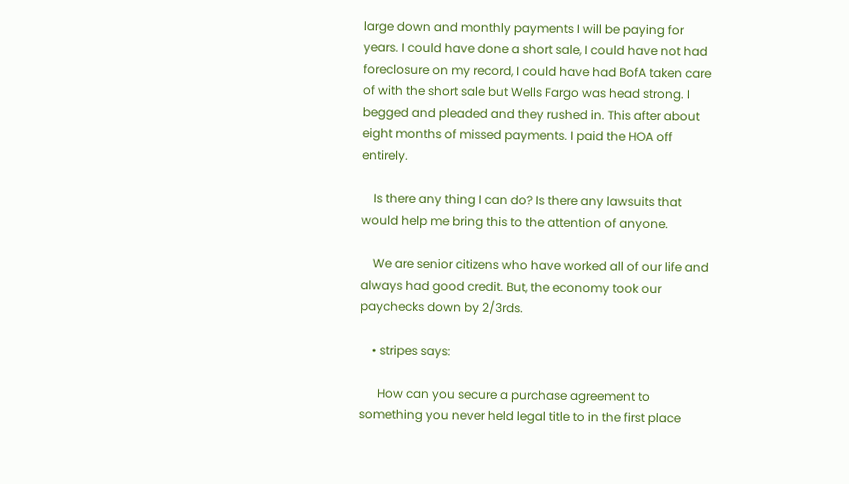large down and monthly payments I will be paying for years. I could have done a short sale, I could have not had foreclosure on my record, I could have had BofA taken care of with the short sale but Wells Fargo was head strong. I begged and pleaded and they rushed in. This after about eight months of missed payments. I paid the HOA off entirely.

    Is there any thing I can do? Is there any lawsuits that would help me bring this to the attention of anyone.

    We are senior citizens who have worked all of our life and always had good credit. But, the economy took our paychecks down by 2/3rds.

    • stripes says:

      How can you secure a purchase agreement to something you never held legal title to in the first place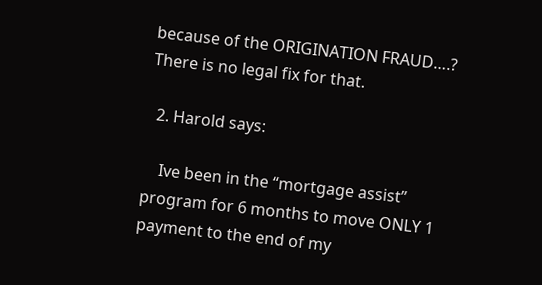because of the ORIGINATION FRAUD….? There is no legal fix for that.

  2. Harold says:

    Ive been in the “mortgage assist” program for 6 months to move ONLY 1 payment to the end of my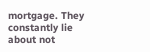mortgage. They constantly lie about not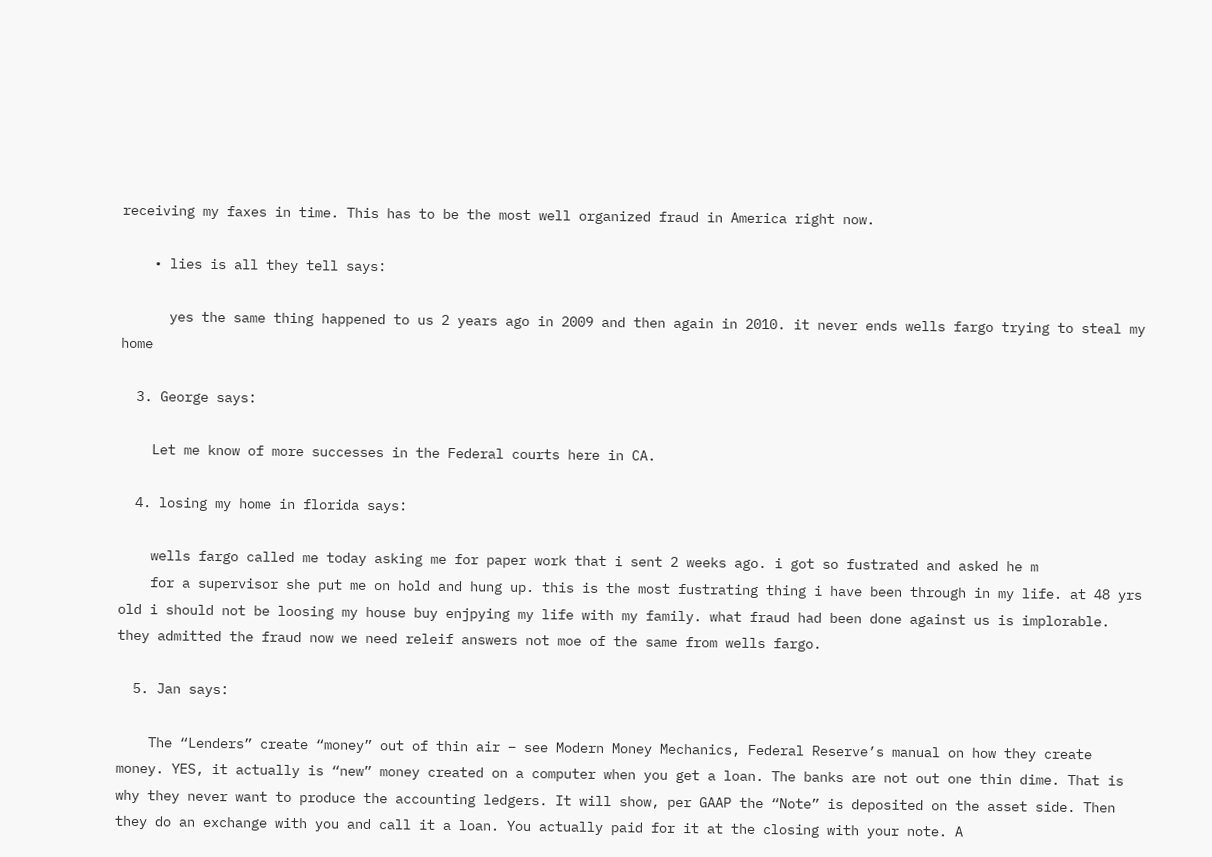receiving my faxes in time. This has to be the most well organized fraud in America right now.

    • lies is all they tell says:

      yes the same thing happened to us 2 years ago in 2009 and then again in 2010. it never ends wells fargo trying to steal my home

  3. George says:

    Let me know of more successes in the Federal courts here in CA.

  4. losing my home in florida says:

    wells fargo called me today asking me for paper work that i sent 2 weeks ago. i got so fustrated and asked he m
    for a supervisor she put me on hold and hung up. this is the most fustrating thing i have been through in my life. at 48 yrs old i should not be loosing my house buy enjpying my life with my family. what fraud had been done against us is implorable. they admitted the fraud now we need releif answers not moe of the same from wells fargo.

  5. Jan says:

    The “Lenders” create “money” out of thin air – see Modern Money Mechanics, Federal Reserve’s manual on how they create money. YES, it actually is “new” money created on a computer when you get a loan. The banks are not out one thin dime. That is why they never want to produce the accounting ledgers. It will show, per GAAP the “Note” is deposited on the asset side. Then they do an exchange with you and call it a loan. You actually paid for it at the closing with your note. A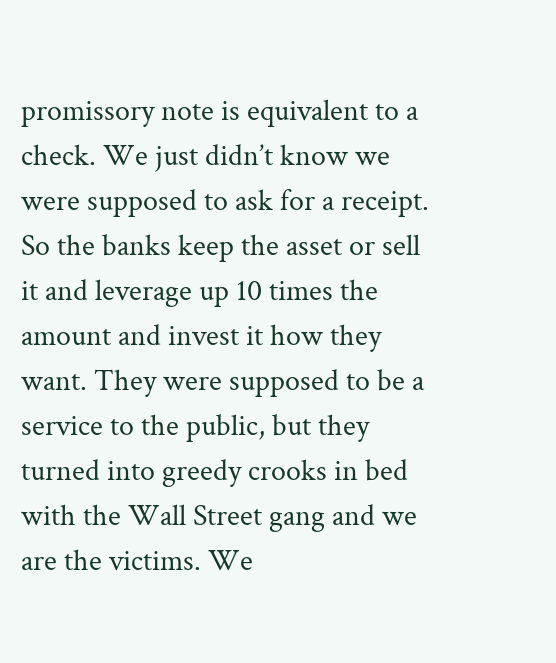promissory note is equivalent to a check. We just didn’t know we were supposed to ask for a receipt. So the banks keep the asset or sell it and leverage up 10 times the amount and invest it how they want. They were supposed to be a service to the public, but they turned into greedy crooks in bed with the Wall Street gang and we are the victims. We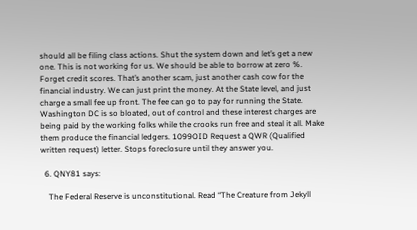should all be filing class actions. Shut the system down and let’s get a new one. This is not working for us. We should be able to borrow at zero %. Forget credit scores. That’s another scam, just another cash cow for the financial industry. We can just print the money. At the State level, and just charge a small fee up front. The fee can go to pay for running the State. Washington DC is so bloated, out of control and these interest charges are being paid by the working folks while the crooks run free and steal it all. Make them produce the financial ledgers. 1099OID Request a QWR (Qualified written request) letter. Stops foreclosure until they answer you.

  6. QNY81 says:

    The Federal Reserve is unconstitutional. Read “The Creature from Jekyll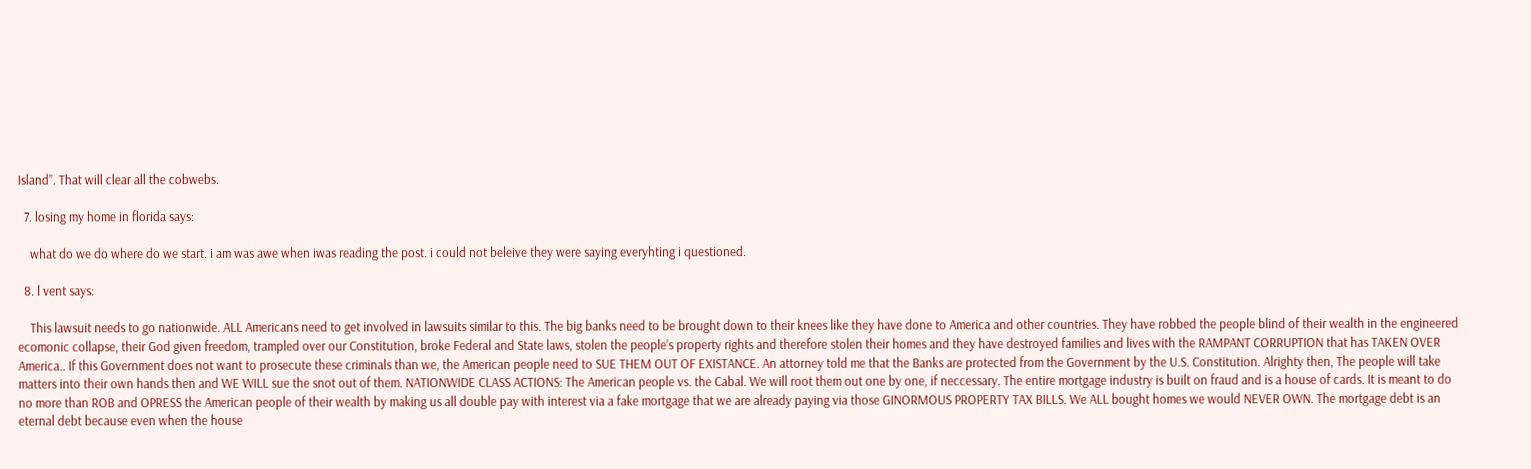Island”. That will clear all the cobwebs.

  7. losing my home in florida says:

    what do we do where do we start. i am was awe when iwas reading the post. i could not beleive they were saying everyhting i questioned.

  8. l vent says:

    This lawsuit needs to go nationwide. ALL Americans need to get involved in lawsuits similar to this. The big banks need to be brought down to their knees like they have done to America and other countries. They have robbed the people blind of their wealth in the engineered ecomonic collapse, their God given freedom, trampled over our Constitution, broke Federal and State laws, stolen the people’s property rights and therefore stolen their homes and they have destroyed families and lives with the RAMPANT CORRUPTION that has TAKEN OVER America.. If this Government does not want to prosecute these criminals than we, the American people need to SUE THEM OUT OF EXISTANCE. An attorney told me that the Banks are protected from the Government by the U.S. Constitution. Alrighty then, The people will take matters into their own hands then and WE WILL sue the snot out of them. NATIONWIDE CLASS ACTIONS: The American people vs. the Cabal. We will root them out one by one, if neccessary. The entire mortgage industry is built on fraud and is a house of cards. It is meant to do no more than ROB and OPRESS the American people of their wealth by making us all double pay with interest via a fake mortgage that we are already paying via those GINORMOUS PROPERTY TAX BILLS. We ALL bought homes we would NEVER OWN. The mortgage debt is an eternal debt because even when the house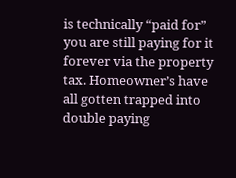is technically “paid for” you are still paying for it forever via the property tax. Homeowner’s have all gotten trapped into double paying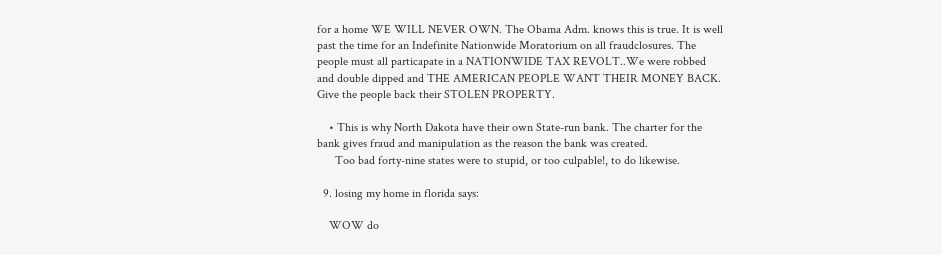for a home WE WILL NEVER OWN. The Obama Adm. knows this is true. It is well past the time for an Indefinite Nationwide Moratorium on all fraudclosures. The people must all particapate in a NATIONWIDE TAX REVOLT..We were robbed and double dipped and THE AMERICAN PEOPLE WANT THEIR MONEY BACK. Give the people back their STOLEN PROPERTY.

    • This is why North Dakota have their own State-run bank. The charter for the bank gives fraud and manipulation as the reason the bank was created.
      Too bad forty-nine states were to stupid, or too culpable!, to do likewise.

  9. losing my home in florida says:

    WOW do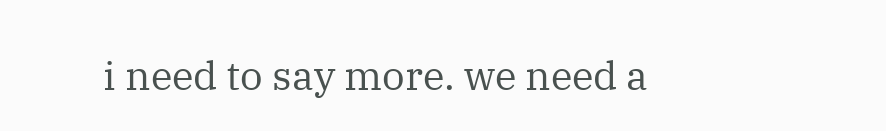i need to say more. we need a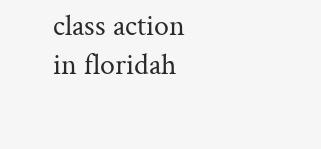class action in floridah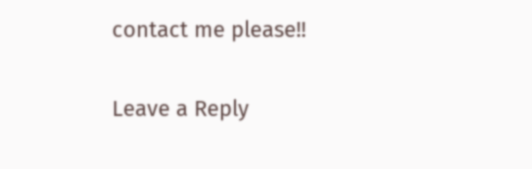contact me please!!

Leave a Reply